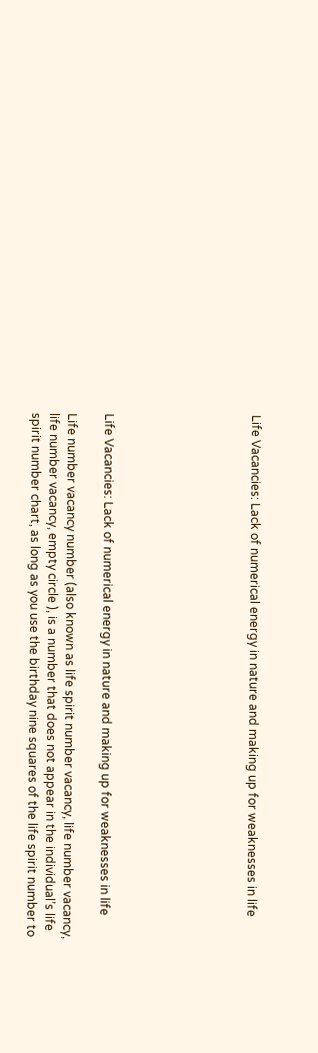Life Vacancies: Lack of numerical energy in nature and making up for weaknesses in life







Life Vacancies: Lack of numerical energy in nature and making up for weaknesses in life

Life number vacancy number (also known as life spirit number vacancy, life number vacancy, life number vacancy, empty circle ), is a number that does not appear in the individual’s life spirit number chart, as long as you use the birthday nine squares of the life spirit number to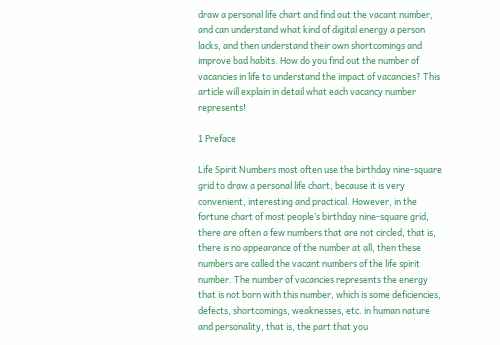draw a personal life chart and find out the vacant number, and can understand what kind of digital energy a person lacks, and then understand their own shortcomings and improve bad habits. How do you find out the number of vacancies in life to understand the impact of vacancies? This article will explain in detail what each vacancy number represents!

1 Preface

Life Spirit Numbers most often use the birthday nine-square grid to draw a personal life chart, because it is very convenient, interesting and practical. However, in the fortune chart of most people’s birthday nine-square grid, there are often a few numbers that are not circled, that is, there is no appearance of the number at all, then these numbers are called the vacant numbers of the life spirit number. The number of vacancies represents the energy that is not born with this number, which is some deficiencies, defects, shortcomings, weaknesses, etc. in human nature and personality, that is, the part that you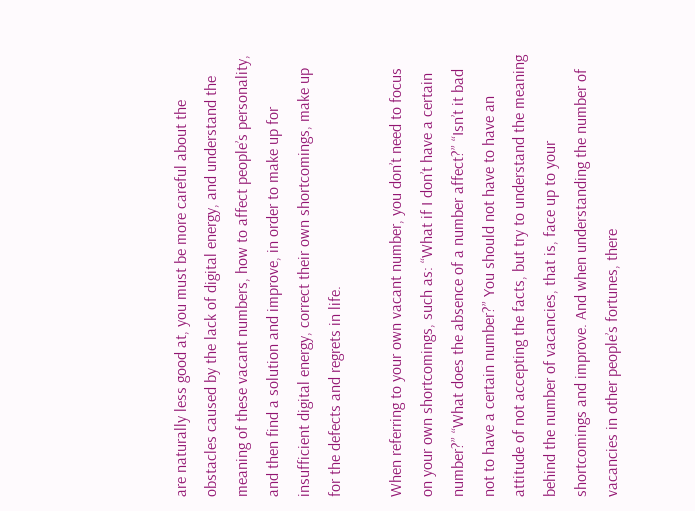are naturally less good at, you must be more careful about the obstacles caused by the lack of digital energy, and understand the meaning of these vacant numbers, how to affect people’s personality, and then find a solution and improve, in order to make up for insufficient digital energy, correct their own shortcomings, make up for the defects and regrets in life.

When referring to your own vacant number, you don’t need to focus on your own shortcomings, such as: “What if I don’t have a certain number?” “What does the absence of a number affect?” “Isn’t it bad not to have a certain number?” You should not have to have an attitude of not accepting the facts, but try to understand the meaning behind the number of vacancies, that is, face up to your shortcomings and improve. And when understanding the number of vacancies in other people’s fortunes, there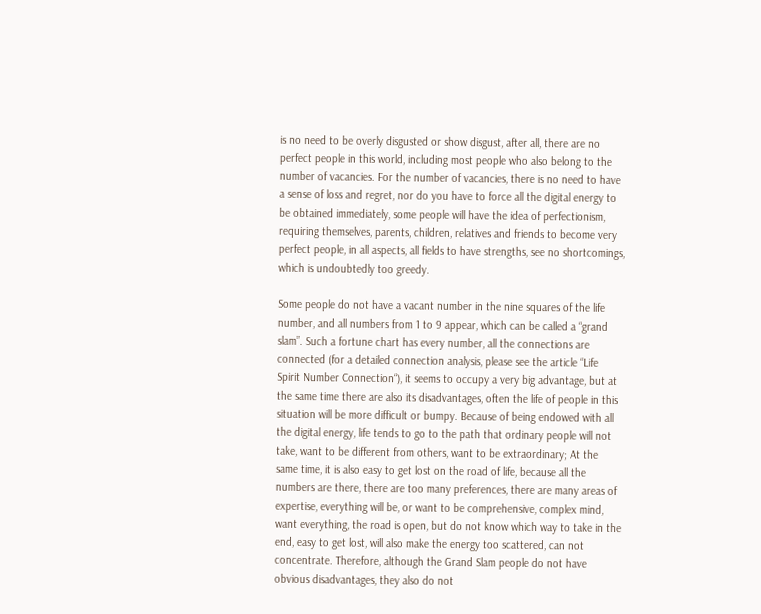is no need to be overly disgusted or show disgust, after all, there are no perfect people in this world, including most people who also belong to the number of vacancies. For the number of vacancies, there is no need to have a sense of loss and regret, nor do you have to force all the digital energy to be obtained immediately, some people will have the idea of perfectionism, requiring themselves, parents, children, relatives and friends to become very perfect people, in all aspects, all fields to have strengths, see no shortcomings, which is undoubtedly too greedy.

Some people do not have a vacant number in the nine squares of the life number, and all numbers from 1 to 9 appear, which can be called a “grand slam”. Such a fortune chart has every number, all the connections are connected (for a detailed connection analysis, please see the article “Life Spirit Number Connection“), it seems to occupy a very big advantage, but at the same time there are also its disadvantages, often the life of people in this situation will be more difficult or bumpy. Because of being endowed with all the digital energy, life tends to go to the path that ordinary people will not take, want to be different from others, want to be extraordinary; At the same time, it is also easy to get lost on the road of life, because all the numbers are there, there are too many preferences, there are many areas of expertise, everything will be, or want to be comprehensive, complex mind, want everything, the road is open, but do not know which way to take in the end, easy to get lost, will also make the energy too scattered, can not concentrate. Therefore, although the Grand Slam people do not have obvious disadvantages, they also do not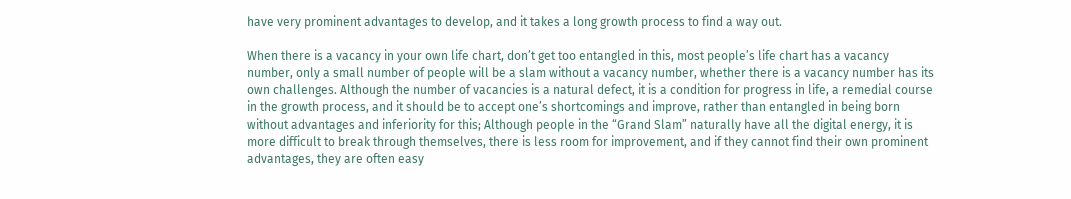have very prominent advantages to develop, and it takes a long growth process to find a way out.

When there is a vacancy in your own life chart, don’t get too entangled in this, most people’s life chart has a vacancy number, only a small number of people will be a slam without a vacancy number, whether there is a vacancy number has its own challenges. Although the number of vacancies is a natural defect, it is a condition for progress in life, a remedial course in the growth process, and it should be to accept one’s shortcomings and improve, rather than entangled in being born without advantages and inferiority for this; Although people in the “Grand Slam” naturally have all the digital energy, it is more difficult to break through themselves, there is less room for improvement, and if they cannot find their own prominent advantages, they are often easy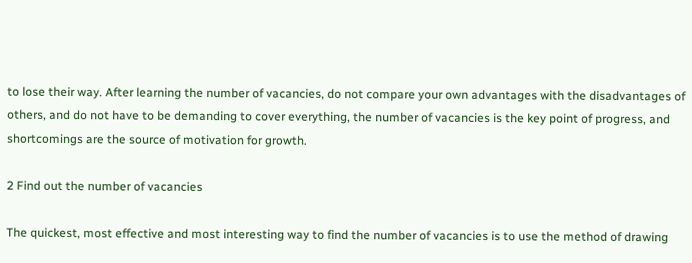to lose their way. After learning the number of vacancies, do not compare your own advantages with the disadvantages of others, and do not have to be demanding to cover everything, the number of vacancies is the key point of progress, and shortcomings are the source of motivation for growth.

2 Find out the number of vacancies

The quickest, most effective and most interesting way to find the number of vacancies is to use the method of drawing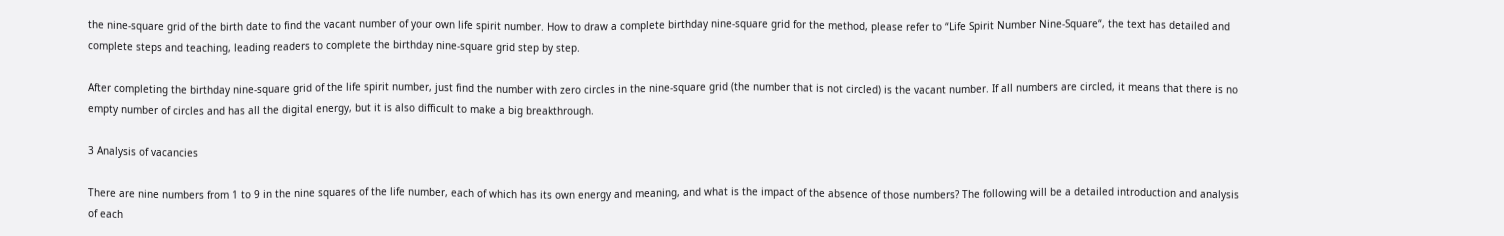the nine-square grid of the birth date to find the vacant number of your own life spirit number. How to draw a complete birthday nine-square grid for the method, please refer to “Life Spirit Number Nine-Square“, the text has detailed and complete steps and teaching, leading readers to complete the birthday nine-square grid step by step.

After completing the birthday nine-square grid of the life spirit number, just find the number with zero circles in the nine-square grid (the number that is not circled) is the vacant number. If all numbers are circled, it means that there is no empty number of circles and has all the digital energy, but it is also difficult to make a big breakthrough.

3 Analysis of vacancies

There are nine numbers from 1 to 9 in the nine squares of the life number, each of which has its own energy and meaning, and what is the impact of the absence of those numbers? The following will be a detailed introduction and analysis of each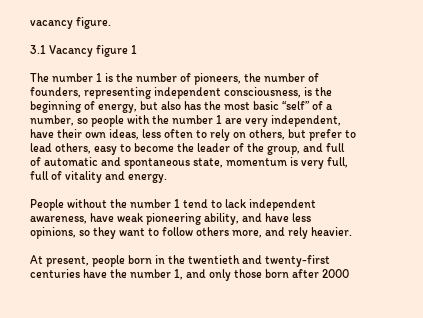vacancy figure.

3.1 Vacancy figure 1

The number 1 is the number of pioneers, the number of founders, representing independent consciousness, is the beginning of energy, but also has the most basic “self” of a number, so people with the number 1 are very independent, have their own ideas, less often to rely on others, but prefer to lead others, easy to become the leader of the group, and full of automatic and spontaneous state, momentum is very full, full of vitality and energy.

People without the number 1 tend to lack independent awareness, have weak pioneering ability, and have less opinions, so they want to follow others more, and rely heavier.

At present, people born in the twentieth and twenty-first centuries have the number 1, and only those born after 2000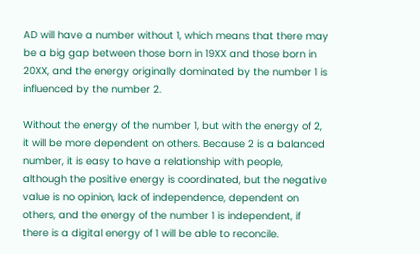AD will have a number without 1, which means that there may be a big gap between those born in 19XX and those born in 20XX, and the energy originally dominated by the number 1 is influenced by the number 2.

Without the energy of the number 1, but with the energy of 2, it will be more dependent on others. Because 2 is a balanced number, it is easy to have a relationship with people, although the positive energy is coordinated, but the negative value is no opinion, lack of independence, dependent on others, and the energy of the number 1 is independent, if there is a digital energy of 1 will be able to reconcile.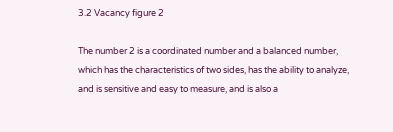3.2 Vacancy figure 2

The number 2 is a coordinated number and a balanced number, which has the characteristics of two sides, has the ability to analyze, and is sensitive and easy to measure, and is also a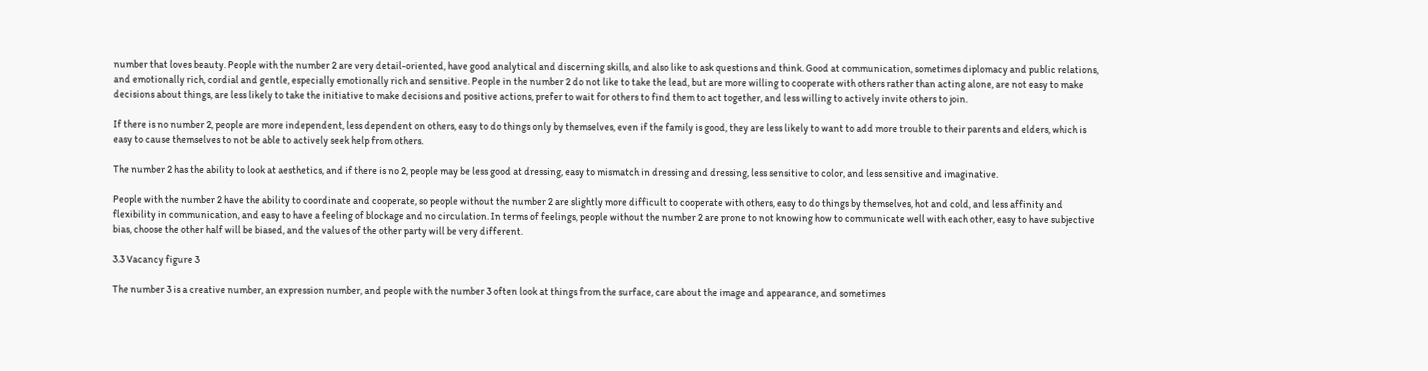number that loves beauty. People with the number 2 are very detail-oriented, have good analytical and discerning skills, and also like to ask questions and think. Good at communication, sometimes diplomacy and public relations, and emotionally rich, cordial and gentle, especially emotionally rich and sensitive. People in the number 2 do not like to take the lead, but are more willing to cooperate with others rather than acting alone, are not easy to make decisions about things, are less likely to take the initiative to make decisions and positive actions, prefer to wait for others to find them to act together, and less willing to actively invite others to join.

If there is no number 2, people are more independent, less dependent on others, easy to do things only by themselves, even if the family is good, they are less likely to want to add more trouble to their parents and elders, which is easy to cause themselves to not be able to actively seek help from others.

The number 2 has the ability to look at aesthetics, and if there is no 2, people may be less good at dressing, easy to mismatch in dressing and dressing, less sensitive to color, and less sensitive and imaginative.

People with the number 2 have the ability to coordinate and cooperate, so people without the number 2 are slightly more difficult to cooperate with others, easy to do things by themselves, hot and cold, and less affinity and flexibility in communication, and easy to have a feeling of blockage and no circulation. In terms of feelings, people without the number 2 are prone to not knowing how to communicate well with each other, easy to have subjective bias, choose the other half will be biased, and the values of the other party will be very different.

3.3 Vacancy figure 3

The number 3 is a creative number, an expression number, and people with the number 3 often look at things from the surface, care about the image and appearance, and sometimes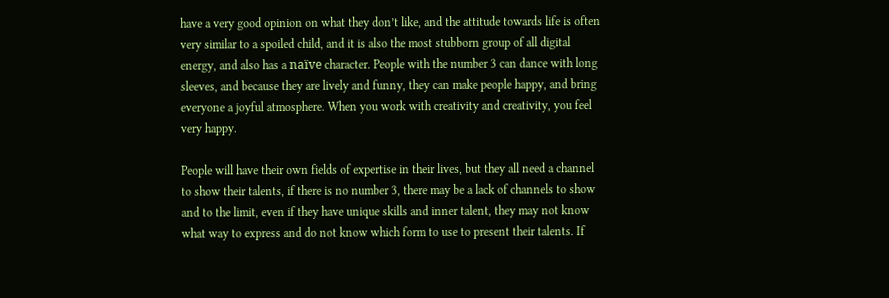have a very good opinion on what they don’t like, and the attitude towards life is often very similar to a spoiled child, and it is also the most stubborn group of all digital energy, and also has a naïve character. People with the number 3 can dance with long sleeves, and because they are lively and funny, they can make people happy, and bring everyone a joyful atmosphere. When you work with creativity and creativity, you feel very happy.

People will have their own fields of expertise in their lives, but they all need a channel to show their talents, if there is no number 3, there may be a lack of channels to show and to the limit, even if they have unique skills and inner talent, they may not know what way to express and do not know which form to use to present their talents. If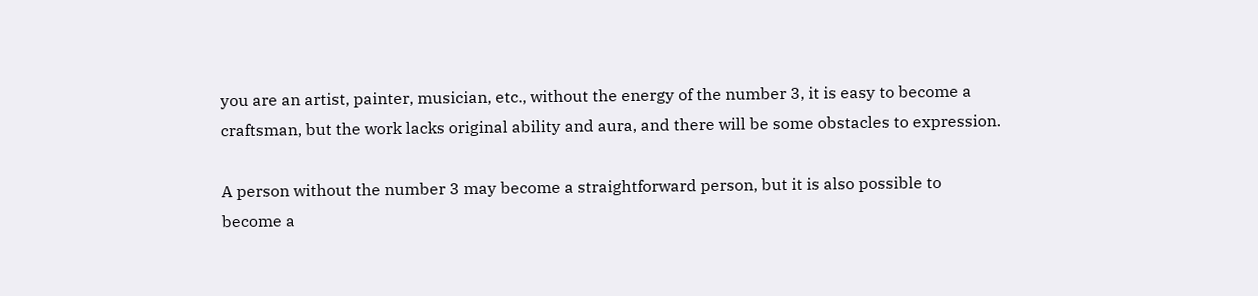you are an artist, painter, musician, etc., without the energy of the number 3, it is easy to become a craftsman, but the work lacks original ability and aura, and there will be some obstacles to expression.

A person without the number 3 may become a straightforward person, but it is also possible to become a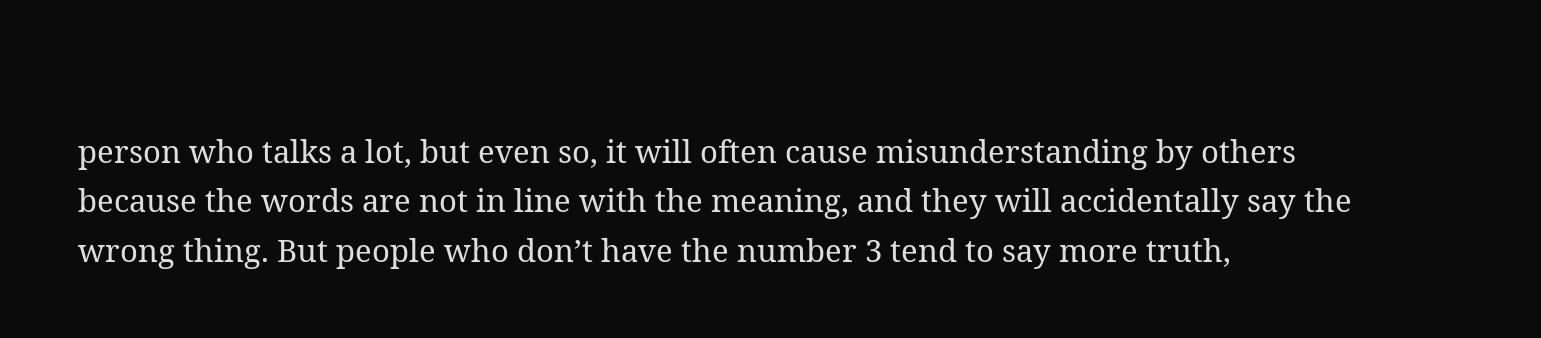person who talks a lot, but even so, it will often cause misunderstanding by others because the words are not in line with the meaning, and they will accidentally say the wrong thing. But people who don’t have the number 3 tend to say more truth,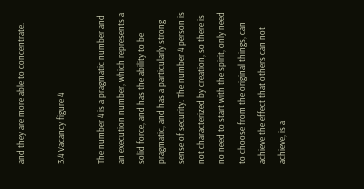and they are more able to concentrate.

3.4 Vacancy figure 4

The number 4 is a pragmatic number and an execution number, which represents a solid force, and has the ability to be pragmatic, and has a particularly strong sense of security. The number 4 person is not characterized by creation, so there is no need to start with the spirit, only need to choose from the original things, can achieve the effect that others can not achieve, is a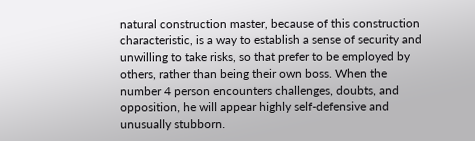natural construction master, because of this construction characteristic, is a way to establish a sense of security and unwilling to take risks, so that prefer to be employed by others, rather than being their own boss. When the number 4 person encounters challenges, doubts, and opposition, he will appear highly self-defensive and unusually stubborn.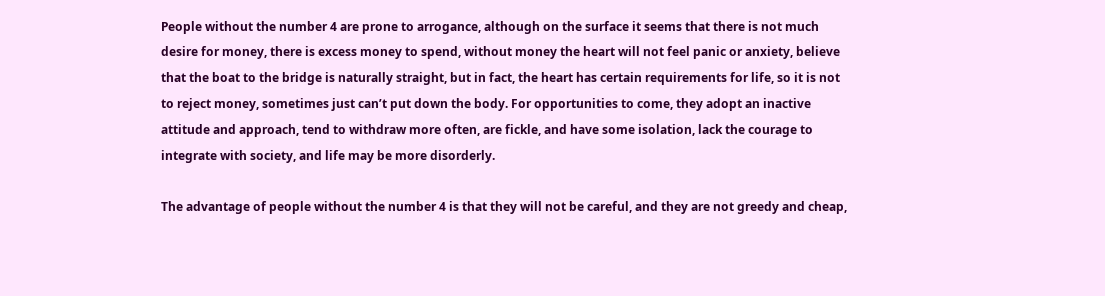People without the number 4 are prone to arrogance, although on the surface it seems that there is not much desire for money, there is excess money to spend, without money the heart will not feel panic or anxiety, believe that the boat to the bridge is naturally straight, but in fact, the heart has certain requirements for life, so it is not to reject money, sometimes just can’t put down the body. For opportunities to come, they adopt an inactive attitude and approach, tend to withdraw more often, are fickle, and have some isolation, lack the courage to integrate with society, and life may be more disorderly.

The advantage of people without the number 4 is that they will not be careful, and they are not greedy and cheap,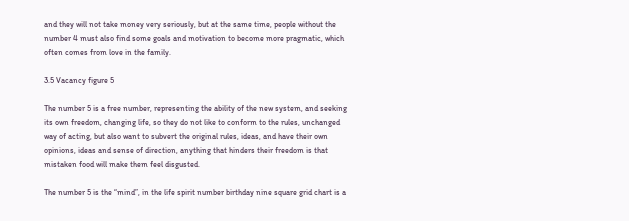and they will not take money very seriously, but at the same time, people without the number 4 must also find some goals and motivation to become more pragmatic, which often comes from love in the family.

3.5 Vacancy figure 5

The number 5 is a free number, representing the ability of the new system, and seeking its own freedom, changing life, so they do not like to conform to the rules, unchanged way of acting, but also want to subvert the original rules, ideas, and have their own opinions, ideas and sense of direction, anything that hinders their freedom is that mistaken food will make them feel disgusted.

The number 5 is the “mind”, in the life spirit number birthday nine square grid chart is a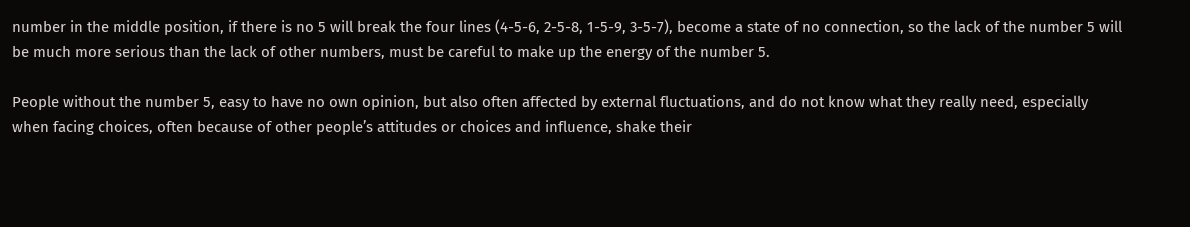number in the middle position, if there is no 5 will break the four lines (4-5-6, 2-5-8, 1-5-9, 3-5-7), become a state of no connection, so the lack of the number 5 will be much more serious than the lack of other numbers, must be careful to make up the energy of the number 5.

People without the number 5, easy to have no own opinion, but also often affected by external fluctuations, and do not know what they really need, especially when facing choices, often because of other people’s attitudes or choices and influence, shake their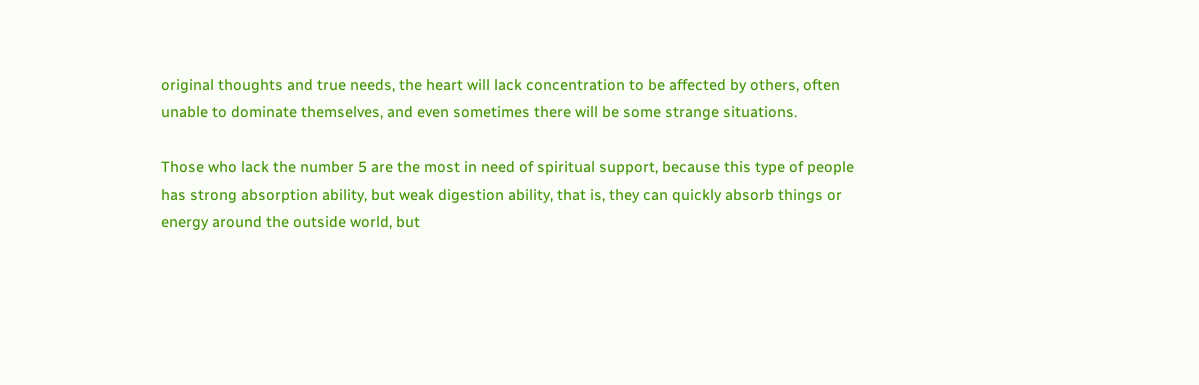original thoughts and true needs, the heart will lack concentration to be affected by others, often unable to dominate themselves, and even sometimes there will be some strange situations.

Those who lack the number 5 are the most in need of spiritual support, because this type of people has strong absorption ability, but weak digestion ability, that is, they can quickly absorb things or energy around the outside world, but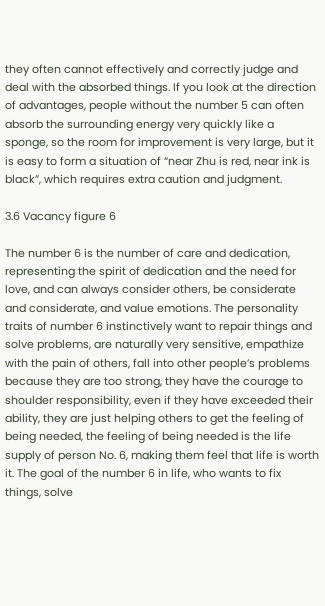they often cannot effectively and correctly judge and deal with the absorbed things. If you look at the direction of advantages, people without the number 5 can often absorb the surrounding energy very quickly like a sponge, so the room for improvement is very large, but it is easy to form a situation of “near Zhu is red, near ink is black”, which requires extra caution and judgment.

3.6 Vacancy figure 6

The number 6 is the number of care and dedication, representing the spirit of dedication and the need for love, and can always consider others, be considerate and considerate, and value emotions. The personality traits of number 6 instinctively want to repair things and solve problems, are naturally very sensitive, empathize with the pain of others, fall into other people’s problems because they are too strong, they have the courage to shoulder responsibility, even if they have exceeded their ability, they are just helping others to get the feeling of being needed, the feeling of being needed is the life supply of person No. 6, making them feel that life is worth it. The goal of the number 6 in life, who wants to fix things, solve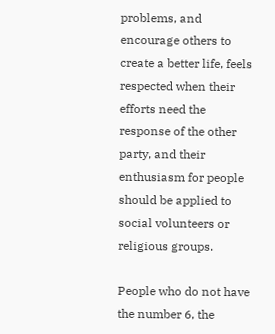problems, and encourage others to create a better life, feels respected when their efforts need the response of the other party, and their enthusiasm for people should be applied to social volunteers or religious groups.

People who do not have the number 6, the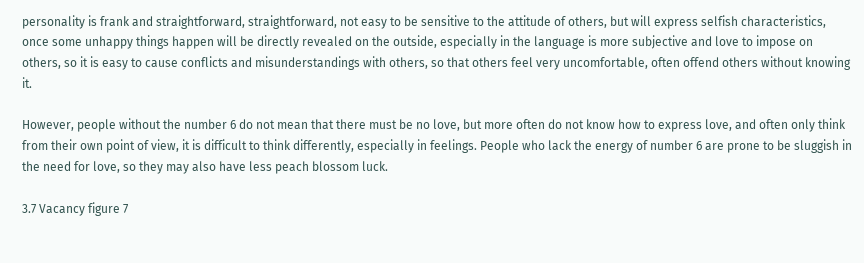personality is frank and straightforward, straightforward, not easy to be sensitive to the attitude of others, but will express selfish characteristics, once some unhappy things happen will be directly revealed on the outside, especially in the language is more subjective and love to impose on others, so it is easy to cause conflicts and misunderstandings with others, so that others feel very uncomfortable, often offend others without knowing it.

However, people without the number 6 do not mean that there must be no love, but more often do not know how to express love, and often only think from their own point of view, it is difficult to think differently, especially in feelings. People who lack the energy of number 6 are prone to be sluggish in the need for love, so they may also have less peach blossom luck.

3.7 Vacancy figure 7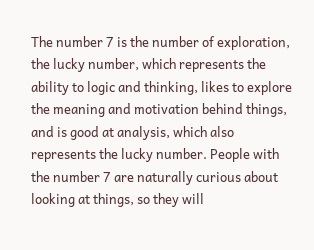The number 7 is the number of exploration, the lucky number, which represents the ability to logic and thinking, likes to explore the meaning and motivation behind things, and is good at analysis, which also represents the lucky number. People with the number 7 are naturally curious about looking at things, so they will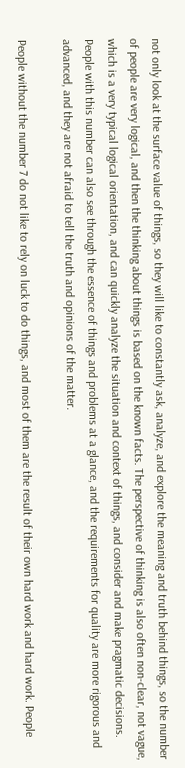not only look at the surface value of things, so they will like to constantly ask, analyze, and explore the meaning and truth behind things, so the number of people are very logical, and then the thinking about things is based on the known facts. The perspective of thinking is also often non-clear, not vague, which is a very typical logical orientation, and can quickly analyze the situation and context of things, and consider and make pragmatic decisions. People with this number can also see through the essence of things and problems at a glance, and the requirements for quality are more rigorous and advanced, and they are not afraid to tell the truth and opinions of the matter.

People without the number 7 do not like to rely on luck to do things, and most of them are the result of their own hard work and hard work. People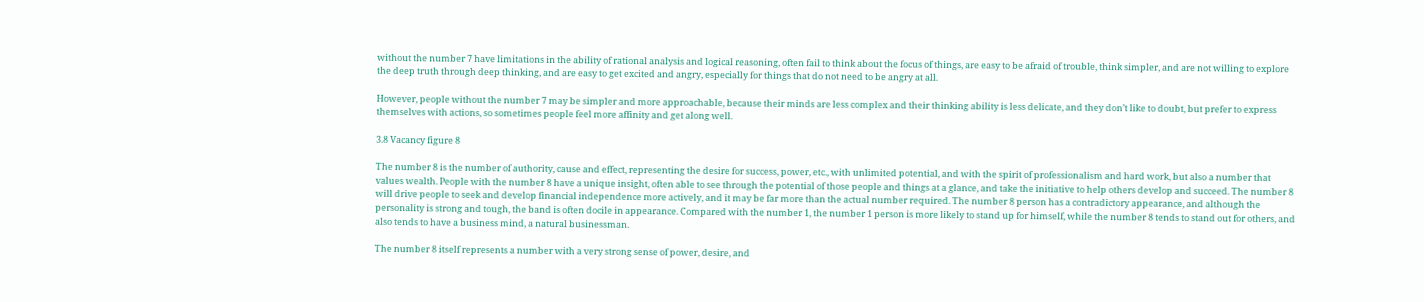without the number 7 have limitations in the ability of rational analysis and logical reasoning, often fail to think about the focus of things, are easy to be afraid of trouble, think simpler, and are not willing to explore the deep truth through deep thinking, and are easy to get excited and angry, especially for things that do not need to be angry at all.

However, people without the number 7 may be simpler and more approachable, because their minds are less complex and their thinking ability is less delicate, and they don’t like to doubt, but prefer to express themselves with actions, so sometimes people feel more affinity and get along well.

3.8 Vacancy figure 8

The number 8 is the number of authority, cause and effect, representing the desire for success, power, etc., with unlimited potential, and with the spirit of professionalism and hard work, but also a number that values wealth. People with the number 8 have a unique insight, often able to see through the potential of those people and things at a glance, and take the initiative to help others develop and succeed. The number 8 will drive people to seek and develop financial independence more actively, and it may be far more than the actual number required. The number 8 person has a contradictory appearance, and although the personality is strong and tough, the band is often docile in appearance. Compared with the number 1, the number 1 person is more likely to stand up for himself, while the number 8 tends to stand out for others, and also tends to have a business mind, a natural businessman.

The number 8 itself represents a number with a very strong sense of power, desire, and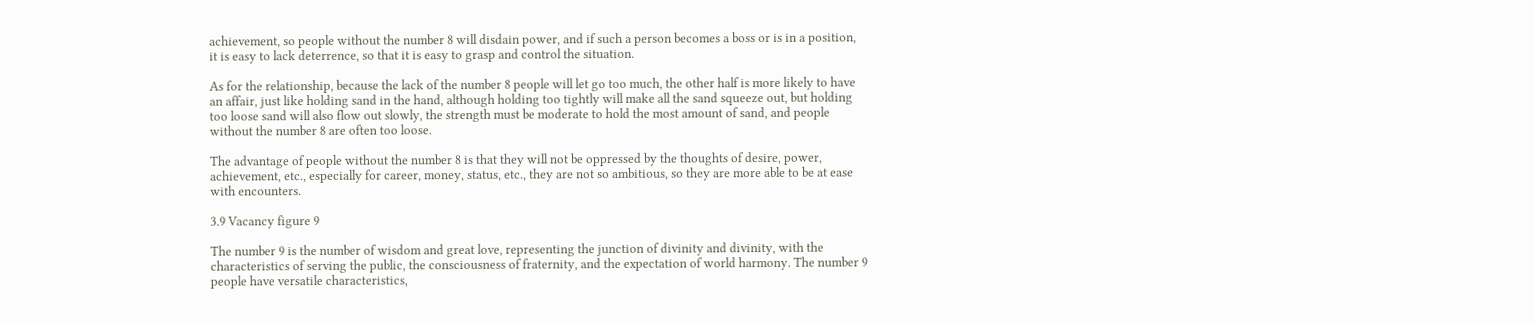achievement, so people without the number 8 will disdain power, and if such a person becomes a boss or is in a position, it is easy to lack deterrence, so that it is easy to grasp and control the situation.

As for the relationship, because the lack of the number 8 people will let go too much, the other half is more likely to have an affair, just like holding sand in the hand, although holding too tightly will make all the sand squeeze out, but holding too loose sand will also flow out slowly, the strength must be moderate to hold the most amount of sand, and people without the number 8 are often too loose.

The advantage of people without the number 8 is that they will not be oppressed by the thoughts of desire, power, achievement, etc., especially for career, money, status, etc., they are not so ambitious, so they are more able to be at ease with encounters.

3.9 Vacancy figure 9

The number 9 is the number of wisdom and great love, representing the junction of divinity and divinity, with the characteristics of serving the public, the consciousness of fraternity, and the expectation of world harmony. The number 9 people have versatile characteristics,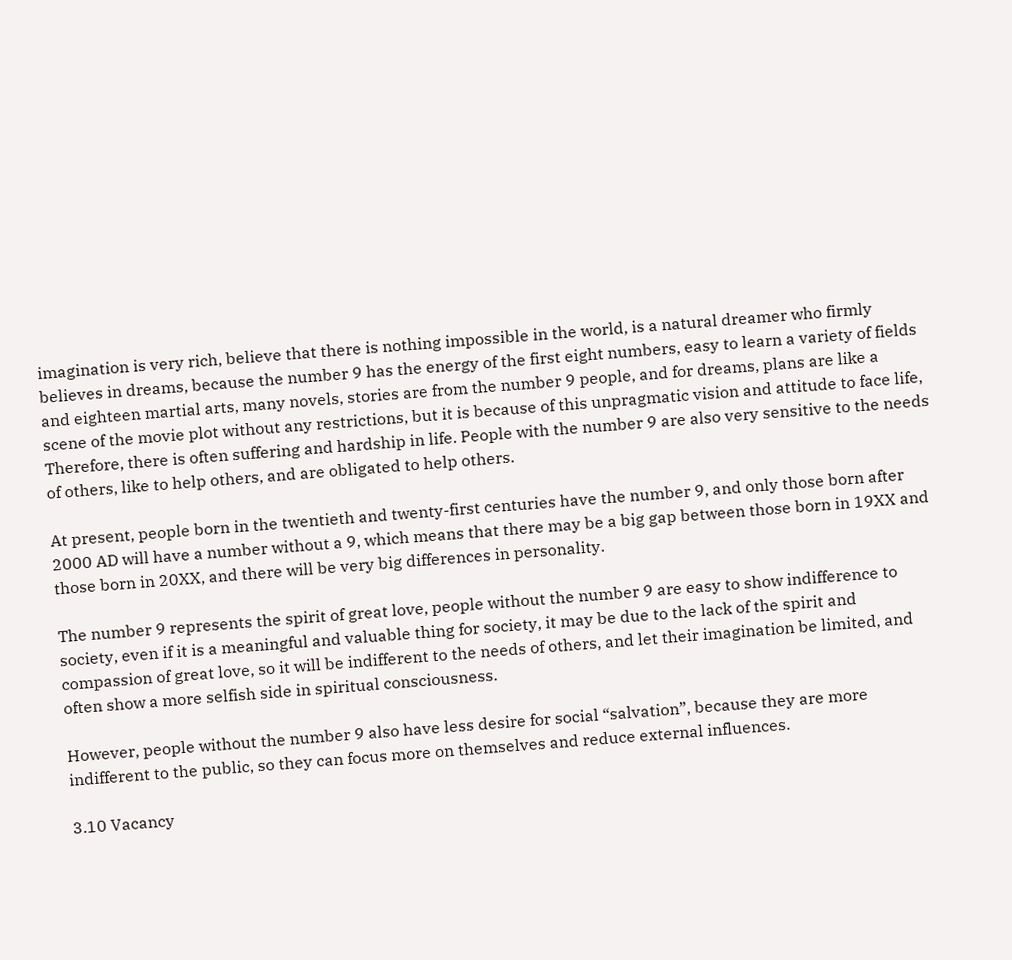imagination is very rich, believe that there is nothing impossible in the world, is a natural dreamer who firmly believes in dreams, because the number 9 has the energy of the first eight numbers, easy to learn a variety of fields and eighteen martial arts, many novels, stories are from the number 9 people, and for dreams, plans are like a scene of the movie plot without any restrictions, but it is because of this unpragmatic vision and attitude to face life, Therefore, there is often suffering and hardship in life. People with the number 9 are also very sensitive to the needs of others, like to help others, and are obligated to help others.

At present, people born in the twentieth and twenty-first centuries have the number 9, and only those born after 2000 AD will have a number without a 9, which means that there may be a big gap between those born in 19XX and those born in 20XX, and there will be very big differences in personality.

The number 9 represents the spirit of great love, people without the number 9 are easy to show indifference to society, even if it is a meaningful and valuable thing for society, it may be due to the lack of the spirit and compassion of great love, so it will be indifferent to the needs of others, and let their imagination be limited, and often show a more selfish side in spiritual consciousness.

However, people without the number 9 also have less desire for social “salvation”, because they are more indifferent to the public, so they can focus more on themselves and reduce external influences.

3.10 Vacancy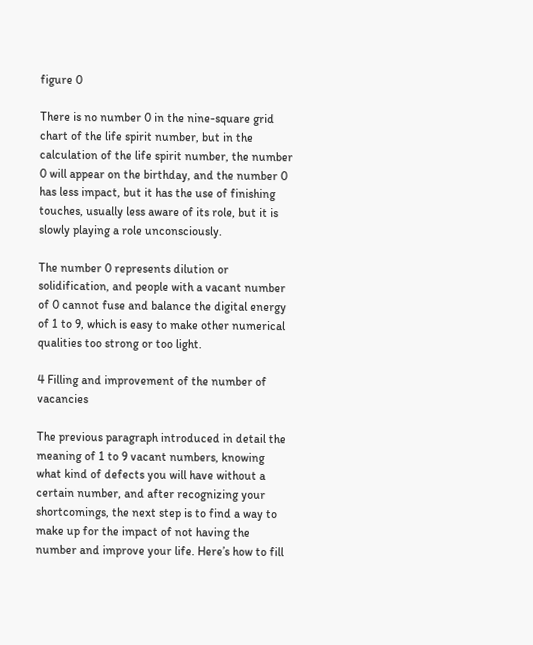figure 0

There is no number 0 in the nine-square grid chart of the life spirit number, but in the calculation of the life spirit number, the number 0 will appear on the birthday, and the number 0 has less impact, but it has the use of finishing touches, usually less aware of its role, but it is slowly playing a role unconsciously.

The number 0 represents dilution or solidification, and people with a vacant number of 0 cannot fuse and balance the digital energy of 1 to 9, which is easy to make other numerical qualities too strong or too light.

4 Filling and improvement of the number of vacancies

The previous paragraph introduced in detail the meaning of 1 to 9 vacant numbers, knowing what kind of defects you will have without a certain number, and after recognizing your shortcomings, the next step is to find a way to make up for the impact of not having the number and improve your life. Here’s how to fill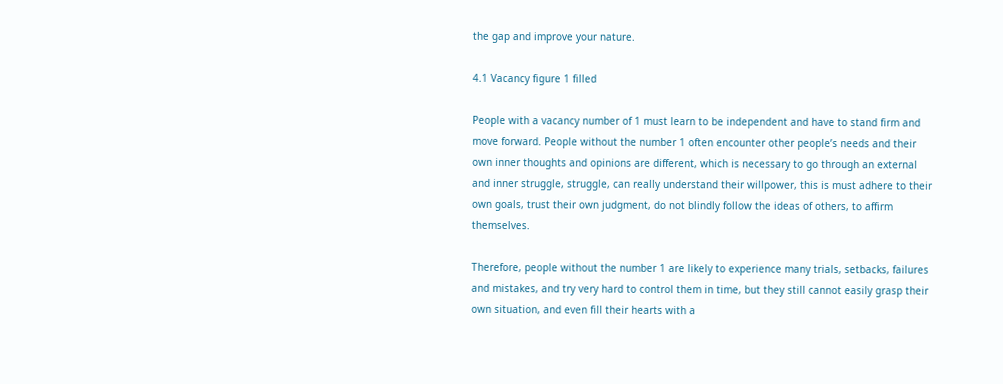the gap and improve your nature.

4.1 Vacancy figure 1 filled

People with a vacancy number of 1 must learn to be independent and have to stand firm and move forward. People without the number 1 often encounter other people’s needs and their own inner thoughts and opinions are different, which is necessary to go through an external and inner struggle, struggle, can really understand their willpower, this is must adhere to their own goals, trust their own judgment, do not blindly follow the ideas of others, to affirm themselves.

Therefore, people without the number 1 are likely to experience many trials, setbacks, failures and mistakes, and try very hard to control them in time, but they still cannot easily grasp their own situation, and even fill their hearts with a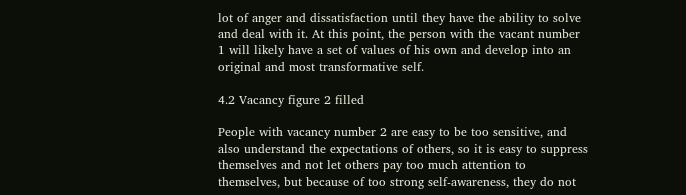lot of anger and dissatisfaction until they have the ability to solve and deal with it. At this point, the person with the vacant number 1 will likely have a set of values of his own and develop into an original and most transformative self.

4.2 Vacancy figure 2 filled

People with vacancy number 2 are easy to be too sensitive, and also understand the expectations of others, so it is easy to suppress themselves and not let others pay too much attention to themselves, but because of too strong self-awareness, they do not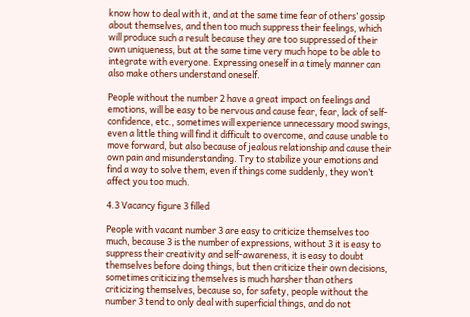know how to deal with it, and at the same time fear of others’ gossip about themselves, and then too much suppress their feelings, which will produce such a result because they are too suppressed of their own uniqueness, but at the same time very much hope to be able to integrate with everyone. Expressing oneself in a timely manner can also make others understand oneself.

People without the number 2 have a great impact on feelings and emotions, will be easy to be nervous and cause fear, fear, lack of self-confidence, etc., sometimes will experience unnecessary mood swings, even a little thing will find it difficult to overcome, and cause unable to move forward, but also because of jealous relationship and cause their own pain and misunderstanding. Try to stabilize your emotions and find a way to solve them, even if things come suddenly, they won’t affect you too much.

4.3 Vacancy figure 3 filled

People with vacant number 3 are easy to criticize themselves too much, because 3 is the number of expressions, without 3 it is easy to suppress their creativity and self-awareness, it is easy to doubt themselves before doing things, but then criticize their own decisions, sometimes criticizing themselves is much harsher than others criticizing themselves, because so, for safety, people without the number 3 tend to only deal with superficial things, and do not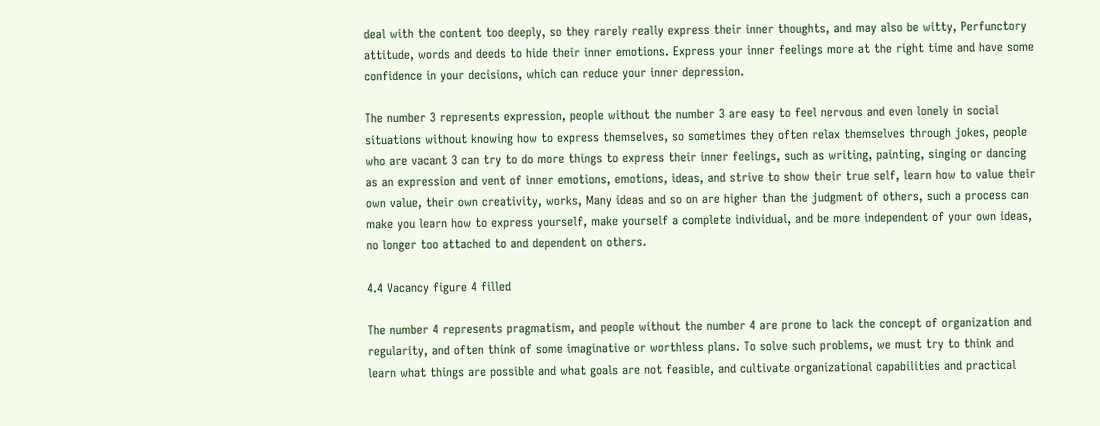deal with the content too deeply, so they rarely really express their inner thoughts, and may also be witty, Perfunctory attitude, words and deeds to hide their inner emotions. Express your inner feelings more at the right time and have some confidence in your decisions, which can reduce your inner depression.

The number 3 represents expression, people without the number 3 are easy to feel nervous and even lonely in social situations without knowing how to express themselves, so sometimes they often relax themselves through jokes, people who are vacant 3 can try to do more things to express their inner feelings, such as writing, painting, singing or dancing as an expression and vent of inner emotions, emotions, ideas, and strive to show their true self, learn how to value their own value, their own creativity, works, Many ideas and so on are higher than the judgment of others, such a process can make you learn how to express yourself, make yourself a complete individual, and be more independent of your own ideas, no longer too attached to and dependent on others.

4.4 Vacancy figure 4 filled

The number 4 represents pragmatism, and people without the number 4 are prone to lack the concept of organization and regularity, and often think of some imaginative or worthless plans. To solve such problems, we must try to think and learn what things are possible and what goals are not feasible, and cultivate organizational capabilities and practical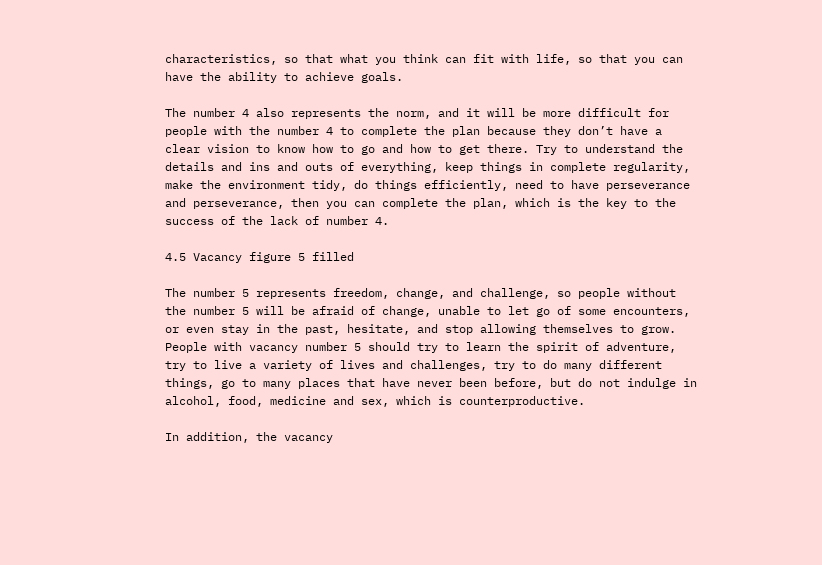characteristics, so that what you think can fit with life, so that you can have the ability to achieve goals.

The number 4 also represents the norm, and it will be more difficult for people with the number 4 to complete the plan because they don’t have a clear vision to know how to go and how to get there. Try to understand the details and ins and outs of everything, keep things in complete regularity, make the environment tidy, do things efficiently, need to have perseverance and perseverance, then you can complete the plan, which is the key to the success of the lack of number 4.

4.5 Vacancy figure 5 filled

The number 5 represents freedom, change, and challenge, so people without the number 5 will be afraid of change, unable to let go of some encounters, or even stay in the past, hesitate, and stop allowing themselves to grow. People with vacancy number 5 should try to learn the spirit of adventure, try to live a variety of lives and challenges, try to do many different things, go to many places that have never been before, but do not indulge in alcohol, food, medicine and sex, which is counterproductive.

In addition, the vacancy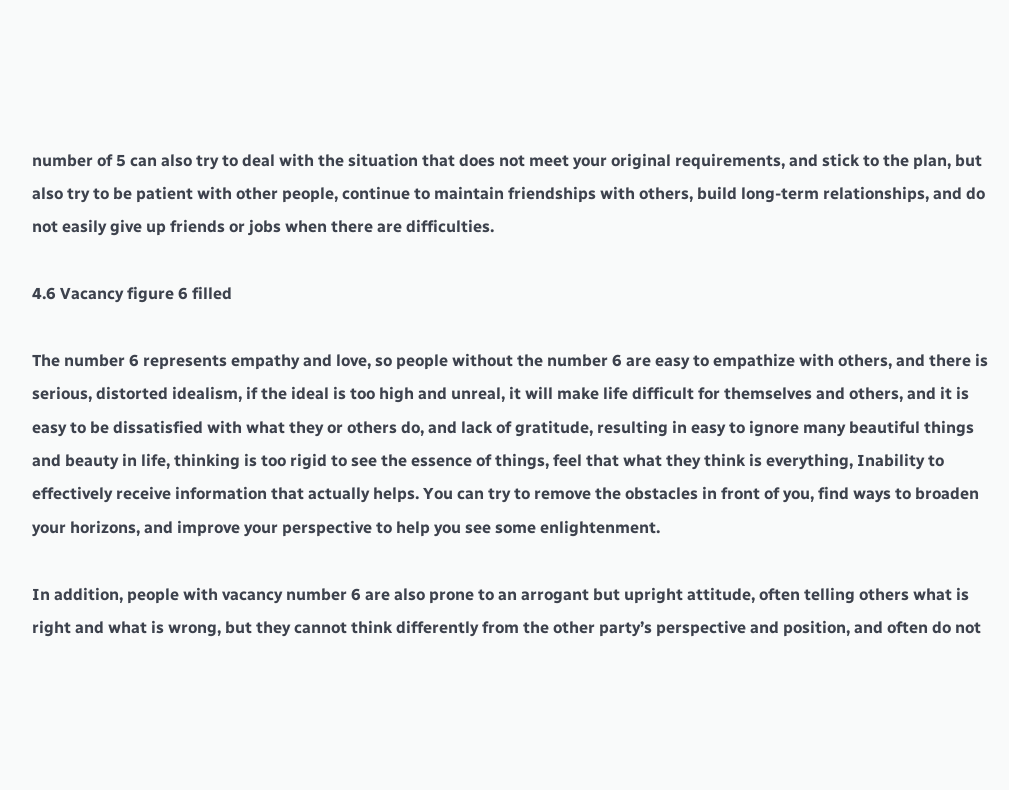number of 5 can also try to deal with the situation that does not meet your original requirements, and stick to the plan, but also try to be patient with other people, continue to maintain friendships with others, build long-term relationships, and do not easily give up friends or jobs when there are difficulties.

4.6 Vacancy figure 6 filled

The number 6 represents empathy and love, so people without the number 6 are easy to empathize with others, and there is serious, distorted idealism, if the ideal is too high and unreal, it will make life difficult for themselves and others, and it is easy to be dissatisfied with what they or others do, and lack of gratitude, resulting in easy to ignore many beautiful things and beauty in life, thinking is too rigid to see the essence of things, feel that what they think is everything, Inability to effectively receive information that actually helps. You can try to remove the obstacles in front of you, find ways to broaden your horizons, and improve your perspective to help you see some enlightenment.

In addition, people with vacancy number 6 are also prone to an arrogant but upright attitude, often telling others what is right and what is wrong, but they cannot think differently from the other party’s perspective and position, and often do not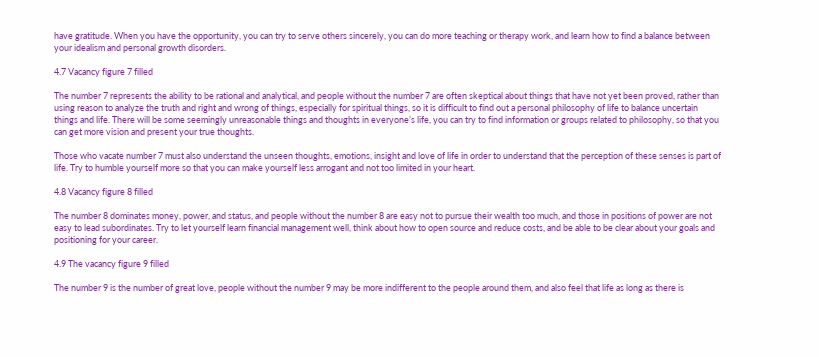have gratitude. When you have the opportunity, you can try to serve others sincerely, you can do more teaching or therapy work, and learn how to find a balance between your idealism and personal growth disorders.

4.7 Vacancy figure 7 filled

The number 7 represents the ability to be rational and analytical, and people without the number 7 are often skeptical about things that have not yet been proved, rather than using reason to analyze the truth and right and wrong of things, especially for spiritual things, so it is difficult to find out a personal philosophy of life to balance uncertain things and life. There will be some seemingly unreasonable things and thoughts in everyone’s life, you can try to find information or groups related to philosophy, so that you can get more vision and present your true thoughts.

Those who vacate number 7 must also understand the unseen thoughts, emotions, insight and love of life in order to understand that the perception of these senses is part of life. Try to humble yourself more so that you can make yourself less arrogant and not too limited in your heart.

4.8 Vacancy figure 8 filled

The number 8 dominates money, power, and status, and people without the number 8 are easy not to pursue their wealth too much, and those in positions of power are not easy to lead subordinates. Try to let yourself learn financial management well, think about how to open source and reduce costs, and be able to be clear about your goals and positioning for your career.

4.9 The vacancy figure 9 filled

The number 9 is the number of great love, people without the number 9 may be more indifferent to the people around them, and also feel that life as long as there is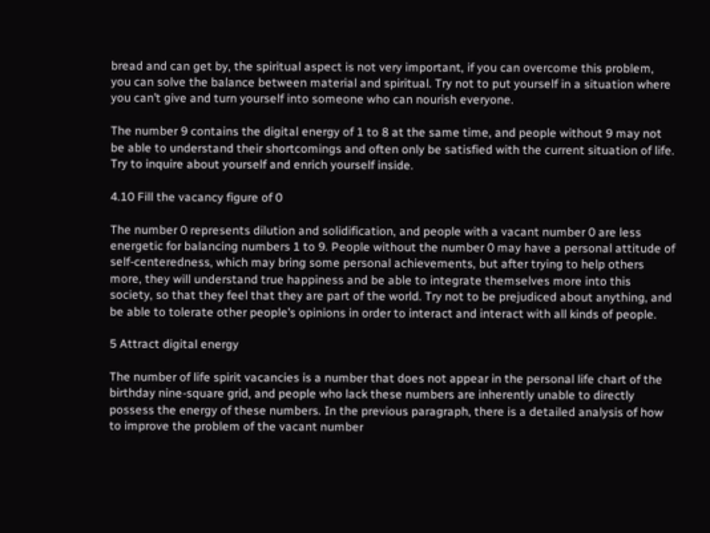bread and can get by, the spiritual aspect is not very important, if you can overcome this problem, you can solve the balance between material and spiritual. Try not to put yourself in a situation where you can’t give and turn yourself into someone who can nourish everyone.

The number 9 contains the digital energy of 1 to 8 at the same time, and people without 9 may not be able to understand their shortcomings and often only be satisfied with the current situation of life. Try to inquire about yourself and enrich yourself inside.

4.10 Fill the vacancy figure of 0

The number 0 represents dilution and solidification, and people with a vacant number 0 are less energetic for balancing numbers 1 to 9. People without the number 0 may have a personal attitude of self-centeredness, which may bring some personal achievements, but after trying to help others more, they will understand true happiness and be able to integrate themselves more into this society, so that they feel that they are part of the world. Try not to be prejudiced about anything, and be able to tolerate other people’s opinions in order to interact and interact with all kinds of people.

5 Attract digital energy

The number of life spirit vacancies is a number that does not appear in the personal life chart of the birthday nine-square grid, and people who lack these numbers are inherently unable to directly possess the energy of these numbers. In the previous paragraph, there is a detailed analysis of how to improve the problem of the vacant number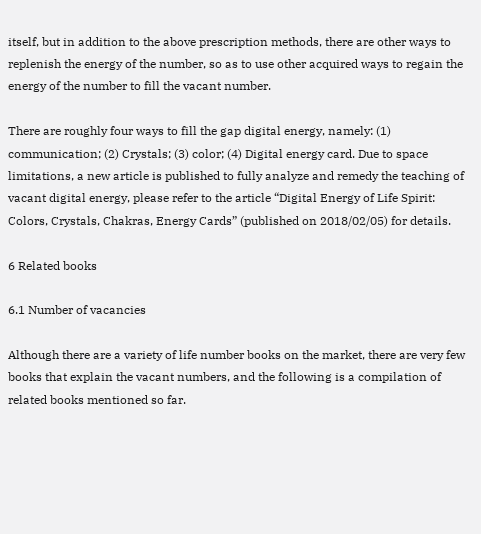itself, but in addition to the above prescription methods, there are other ways to replenish the energy of the number, so as to use other acquired ways to regain the energy of the number to fill the vacant number.

There are roughly four ways to fill the gap digital energy, namely: (1) communication; (2) Crystals; (3) color; (4) Digital energy card. Due to space limitations, a new article is published to fully analyze and remedy the teaching of vacant digital energy, please refer to the article “Digital Energy of Life Spirit: Colors, Crystals, Chakras, Energy Cards” (published on 2018/02/05) for details.

6 Related books

6.1 Number of vacancies

Although there are a variety of life number books on the market, there are very few books that explain the vacant numbers, and the following is a compilation of related books mentioned so far.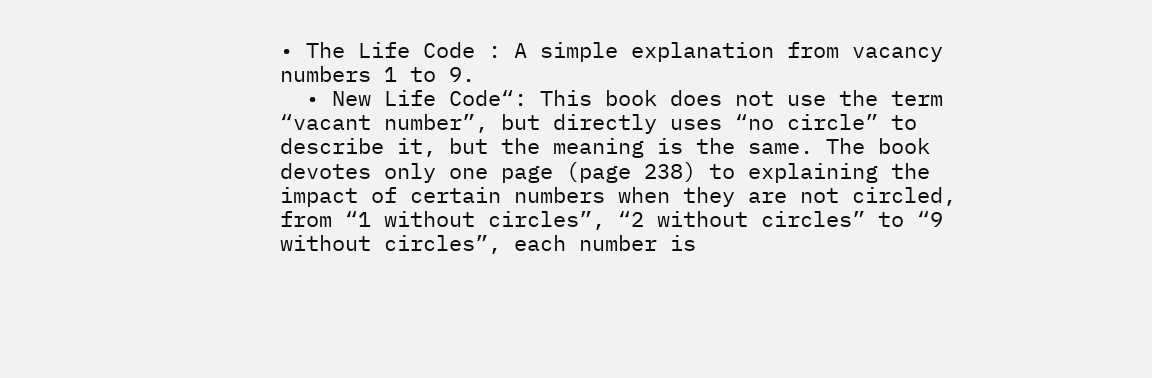• The Life Code : A simple explanation from vacancy numbers 1 to 9.
  • New Life Code“: This book does not use the term “vacant number”, but directly uses “no circle” to describe it, but the meaning is the same. The book devotes only one page (page 238) to explaining the impact of certain numbers when they are not circled, from “1 without circles”, “2 without circles” to “9 without circles”, each number is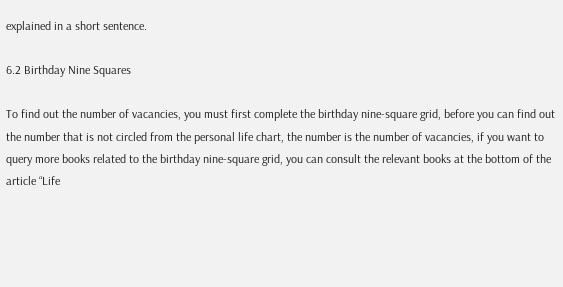explained in a short sentence.

6.2 Birthday Nine Squares

To find out the number of vacancies, you must first complete the birthday nine-square grid, before you can find out the number that is not circled from the personal life chart, the number is the number of vacancies, if you want to query more books related to the birthday nine-square grid, you can consult the relevant books at the bottom of the article “Life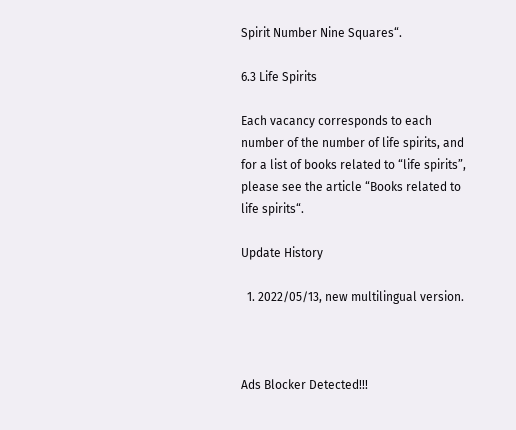Spirit Number Nine Squares“.

6.3 Life Spirits

Each vacancy corresponds to each number of the number of life spirits, and for a list of books related to “life spirits”, please see the article “Books related to life spirits“.

Update History

  1. 2022/05/13, new multilingual version.



Ads Blocker Detected!!!